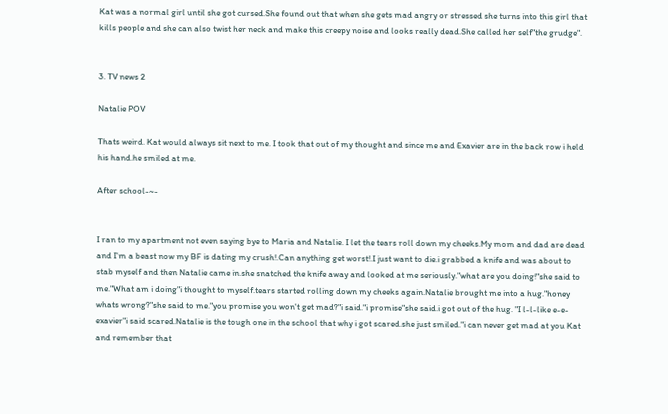Kat was a normal girl until she got cursed.She found out that when she gets mad angry or stressed she turns into this girl that kills people and she can also twist her neck and make this creepy noise and looks really dead.She called her self"the grudge".


3. TV news 2

Natalie POV

Thats weird. Kat would always sit next to me. I took that out of my thought and since me and Exavier are in the back row i held his hand.he smiled at me.

After school-~-


I ran to my apartment not even saying bye to Maria and Natalie. I let the tears roll down my cheeks.My mom and dad are dead and I'm a beast now my BF is dating my crush!.Can anything get worst!.I just want to die.i grabbed a knife and was about to stab myself and then Natalie came in.she snatched the knife away and looked at me seriously."what are you doing!"she said to me."What am i doing"i thought to myself.tears started rolling down my cheeks again.Natalie brought me into a hug."honey whats wrong?"she said to me."you promise you won't get mad?"i said."i promise"she said.i got out of the hug. "I l-l-like e-e-exavier"i said scared.Natalie is the tough one in the school that why i got scared.she just smiled."i can never get mad at you Kat and remember that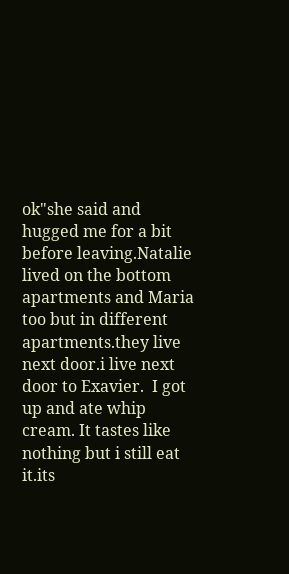ok"she said and hugged me for a bit before leaving.Natalie lived on the bottom apartments and Maria too but in different apartments.they live next door.i live next door to Exavier.  I got up and ate whip cream. It tastes like nothing but i still eat it.its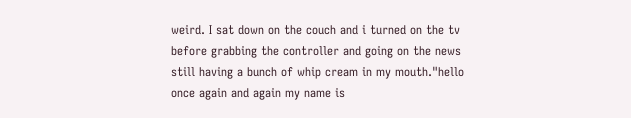weird. I sat down on the couch and i turned on the tv before grabbing the controller and going on the news still having a bunch of whip cream in my mouth."hello once again and again my name is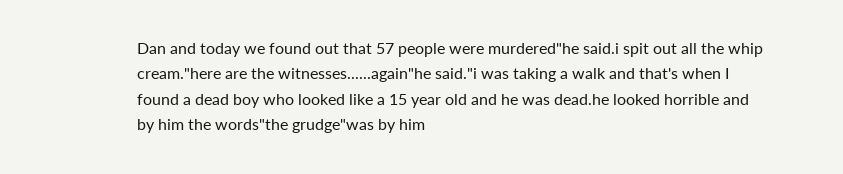Dan and today we found out that 57 people were murdered"he said.i spit out all the whip cream."here are the witnesses......again"he said."i was taking a walk and that's when I found a dead boy who looked like a 15 year old and he was dead.he looked horrible and by him the words"the grudge"was by him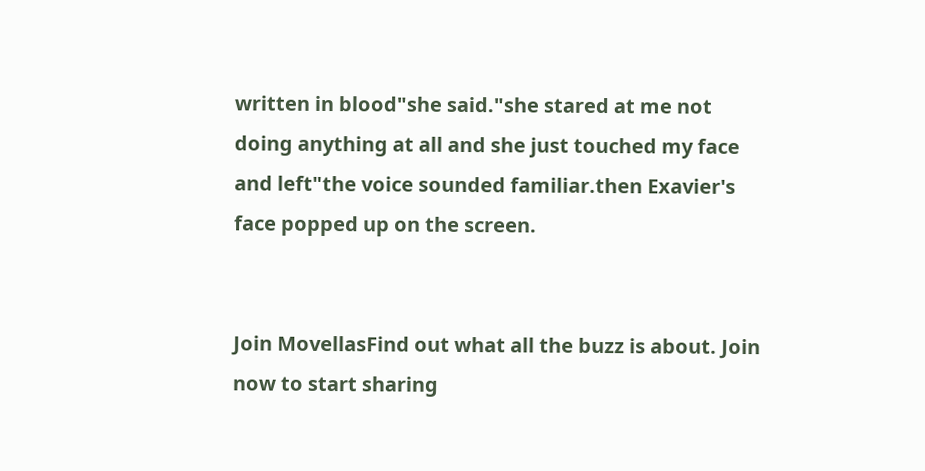written in blood"she said."she stared at me not doing anything at all and she just touched my face and left"the voice sounded familiar.then Exavier's face popped up on the screen.


Join MovellasFind out what all the buzz is about. Join now to start sharing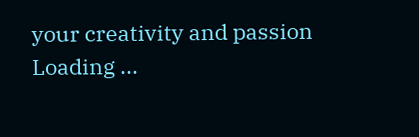your creativity and passion
Loading ...